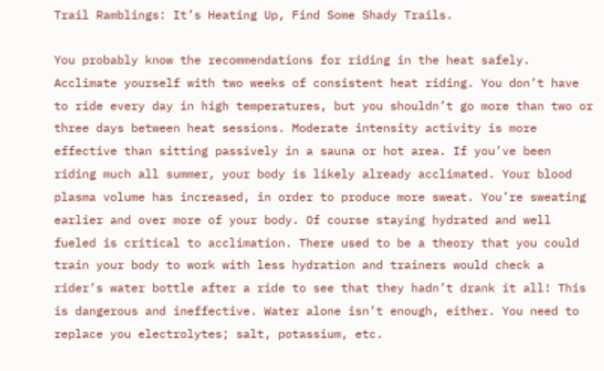Trail Ramblings: It’s Heating Up, Find Some Shady Trails.

You probably know the recommendations for riding in the heat safely. Acclimate yourself with two weeks of consistent heat riding. You don’t have to ride every day in high temperatures, but you shouldn’t go more than two or three days between heat sessions. Moderate intensity activity is more effective than sitting passively in a sauna or hot area. If you’ve been riding much all summer, your body is likely already acclimated. Your blood plasma volume has increased, in order to produce more sweat. You’re sweating earlier and over more of your body. Of course staying hydrated and well fueled is critical to acclimation. There used to be a theory that you could train your body to work with less hydration and trainers would check a rider’s water bottle after a ride to see that they hadn’t drank it all! This is dangerous and ineffective. Water alone isn’t enough, either. You need to replace you electrolytes; salt, potassium, etc.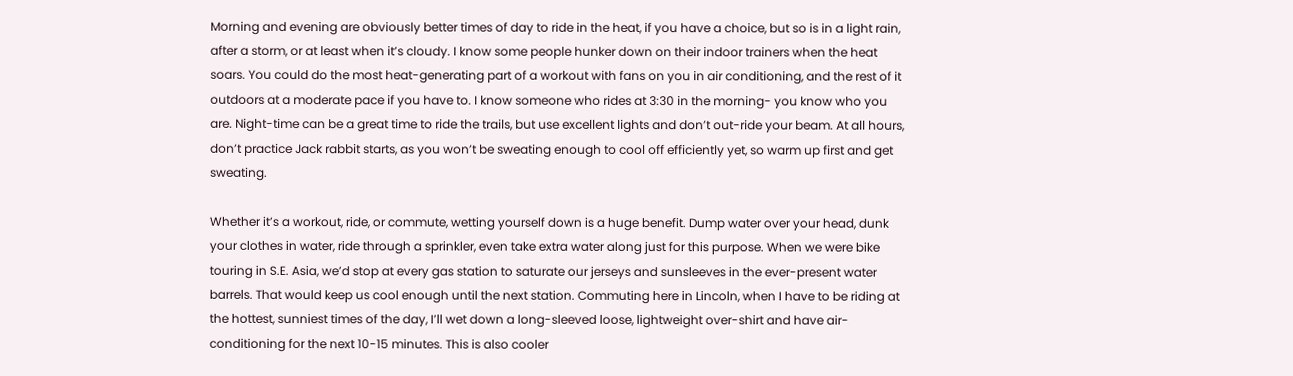Morning and evening are obviously better times of day to ride in the heat, if you have a choice, but so is in a light rain, after a storm, or at least when it’s cloudy. I know some people hunker down on their indoor trainers when the heat soars. You could do the most heat-generating part of a workout with fans on you in air conditioning, and the rest of it outdoors at a moderate pace if you have to. I know someone who rides at 3:30 in the morning- you know who you are. Night-time can be a great time to ride the trails, but use excellent lights and don’t out-ride your beam. At all hours, don’t practice Jack rabbit starts, as you won’t be sweating enough to cool off efficiently yet, so warm up first and get sweating.

Whether it’s a workout, ride, or commute, wetting yourself down is a huge benefit. Dump water over your head, dunk your clothes in water, ride through a sprinkler, even take extra water along just for this purpose. When we were bike touring in S.E. Asia, we’d stop at every gas station to saturate our jerseys and sunsleeves in the ever-present water barrels. That would keep us cool enough until the next station. Commuting here in Lincoln, when I have to be riding at the hottest, sunniest times of the day, I’ll wet down a long-sleeved loose, lightweight over-shirt and have air-conditioning for the next 10-15 minutes. This is also cooler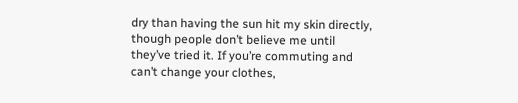dry than having the sun hit my skin directly, though people don’t believe me until they’ve tried it. If you’re commuting and can’t change your clothes,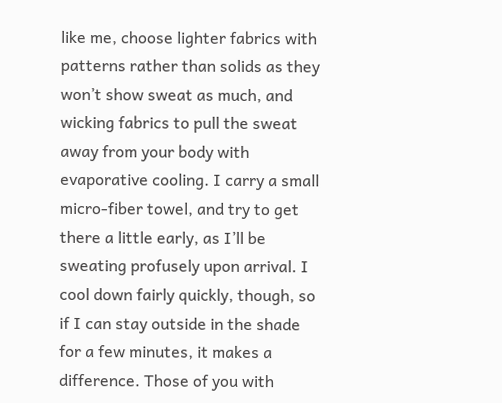like me, choose lighter fabrics with patterns rather than solids as they won’t show sweat as much, and wicking fabrics to pull the sweat away from your body with evaporative cooling. I carry a small micro-fiber towel, and try to get there a little early, as I’ll be sweating profusely upon arrival. I cool down fairly quickly, though, so if I can stay outside in the shade for a few minutes, it makes a difference. Those of you with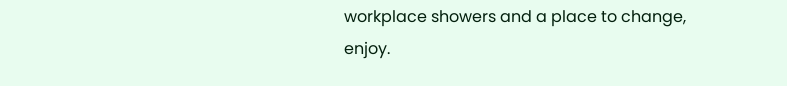workplace showers and a place to change, enjoy.